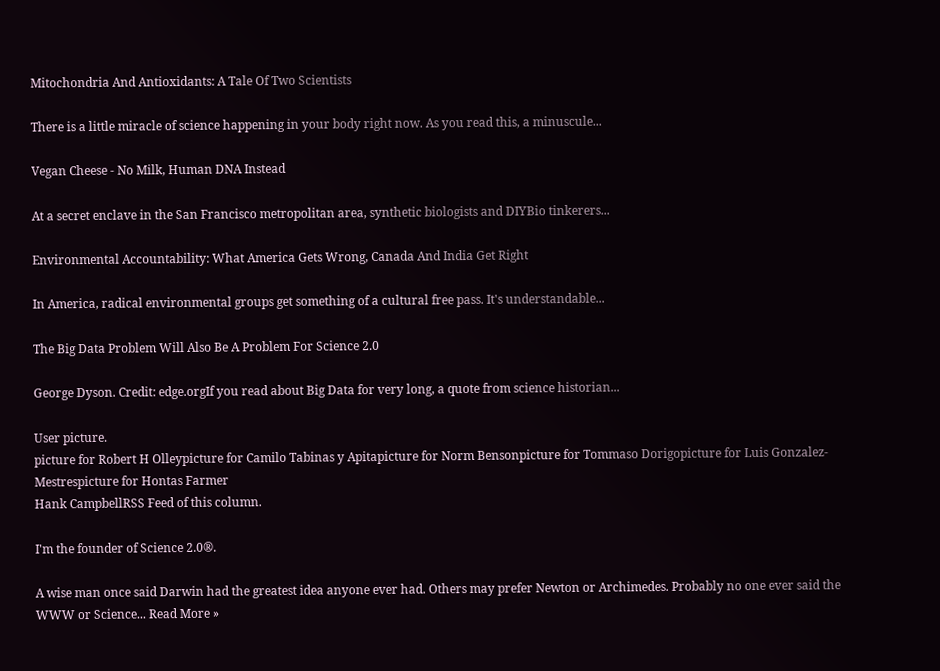Mitochondria And Antioxidants: A Tale Of Two Scientists

There is a little miracle of science happening in your body right now. As you read this, a minuscule...

Vegan Cheese - No Milk, Human DNA Instead

At a secret enclave in the San Francisco metropolitan area, synthetic biologists and DIYBio tinkerers...

Environmental Accountability: What America Gets Wrong, Canada And India Get Right

In America, radical environmental groups get something of a cultural free pass. It's understandable...

The Big Data Problem Will Also Be A Problem For Science 2.0

George Dyson. Credit: edge.orgIf you read about Big Data for very long, a quote from science historian...

User picture.
picture for Robert H Olleypicture for Camilo Tabinas y Apitapicture for Norm Bensonpicture for Tommaso Dorigopicture for Luis Gonzalez-Mestrespicture for Hontas Farmer
Hank CampbellRSS Feed of this column.

I'm the founder of Science 2.0®.

A wise man once said Darwin had the greatest idea anyone ever had. Others may prefer Newton or Archimedes. Probably no one ever said the WWW or Science... Read More »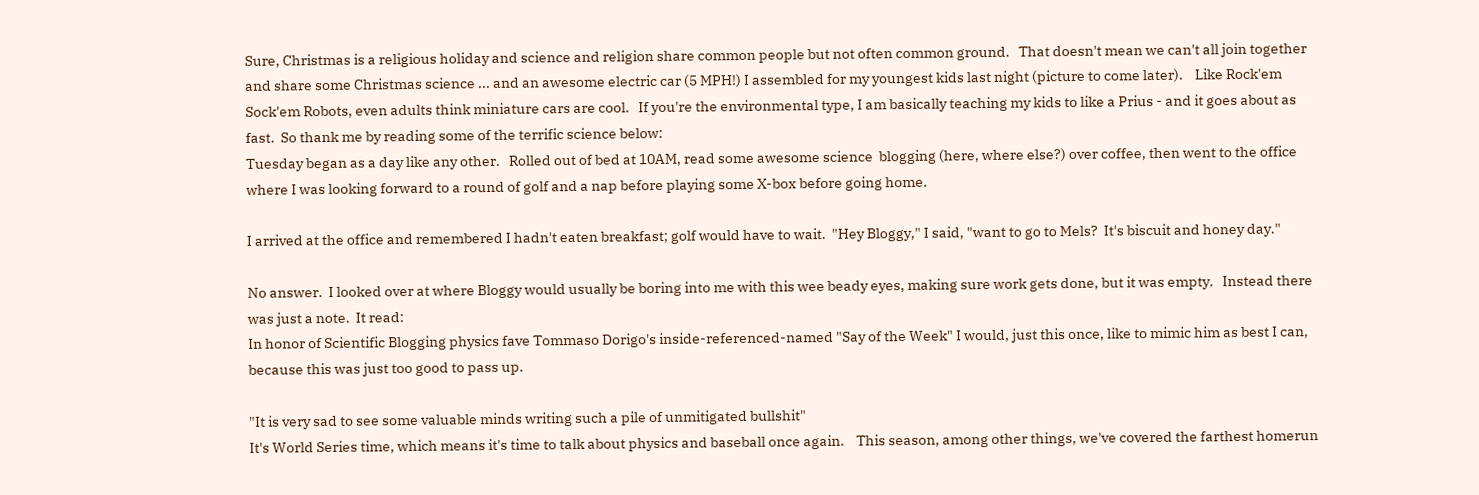Sure, Christmas is a religious holiday and science and religion share common people but not often common ground.   That doesn't mean we can't all join together and share some Christmas science ... and an awesome electric car (5 MPH!) I assembled for my youngest kids last night (picture to come later).    Like Rock'em Sock'em Robots, even adults think miniature cars are cool.   If you're the environmental type, I am basically teaching my kids to like a Prius - and it goes about as fast.  So thank me by reading some of the terrific science below:
Tuesday began as a day like any other.   Rolled out of bed at 10AM, read some awesome science  blogging (here, where else?) over coffee, then went to the office where I was looking forward to a round of golf and a nap before playing some X-box before going home.

I arrived at the office and remembered I hadn't eaten breakfast; golf would have to wait.  "Hey Bloggy," I said, "want to go to Mels?  It's biscuit and honey day."

No answer.  I looked over at where Bloggy would usually be boring into me with this wee beady eyes, making sure work gets done, but it was empty.   Instead there was just a note.  It read:
In honor of Scientific Blogging physics fave Tommaso Dorigo's inside-referenced-named "Say of the Week" I would, just this once, like to mimic him as best I can, because this was just too good to pass up.

"It is very sad to see some valuable minds writing such a pile of unmitigated bullshit"
It's World Series time, which means it's time to talk about physics and baseball once again.    This season, among other things, we've covered the farthest homerun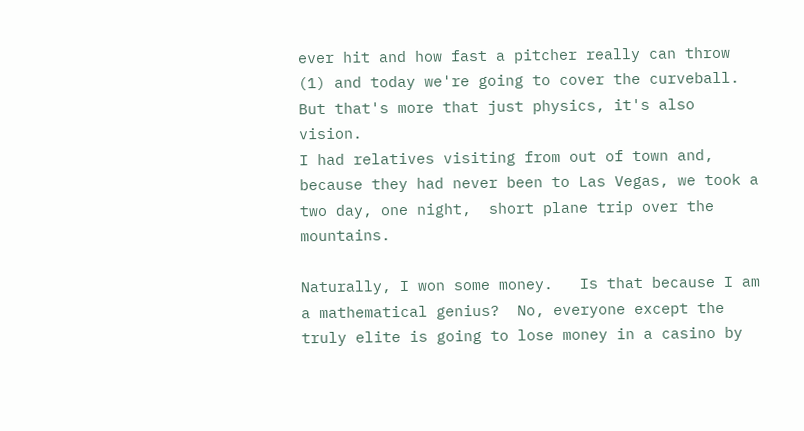ever hit and how fast a pitcher really can throw (1) and today we're going to cover the curveball.   But that's more that just physics, it's also vision.
I had relatives visiting from out of town and, because they had never been to Las Vegas, we took a two day, one night,  short plane trip over the mountains.

Naturally, I won some money.   Is that because I am a mathematical genius?  No, everyone except the truly elite is going to lose money in a casino by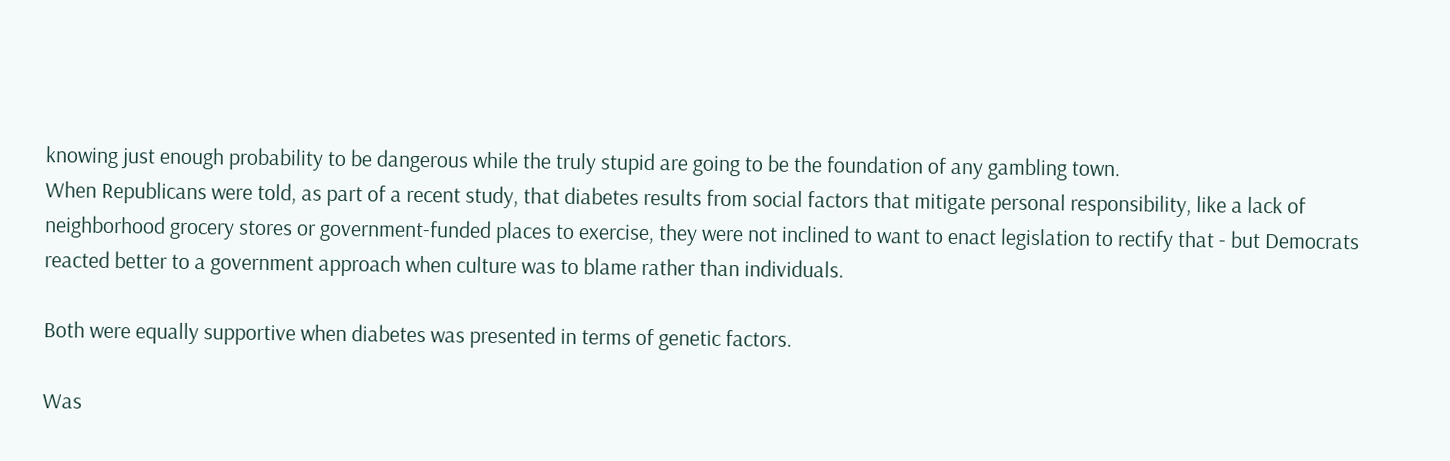knowing just enough probability to be dangerous while the truly stupid are going to be the foundation of any gambling town.
When Republicans were told, as part of a recent study, that diabetes results from social factors that mitigate personal responsibility, like a lack of neighborhood grocery stores or government-funded places to exercise, they were not inclined to want to enact legislation to rectify that - but Democrats reacted better to a government approach when culture was to blame rather than individuals.

Both were equally supportive when diabetes was presented in terms of genetic factors.

Was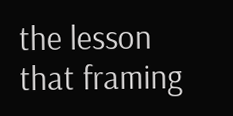the lesson that framing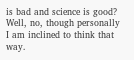is bad and science is good?  Well, no, though personally I am inclined to think that way.